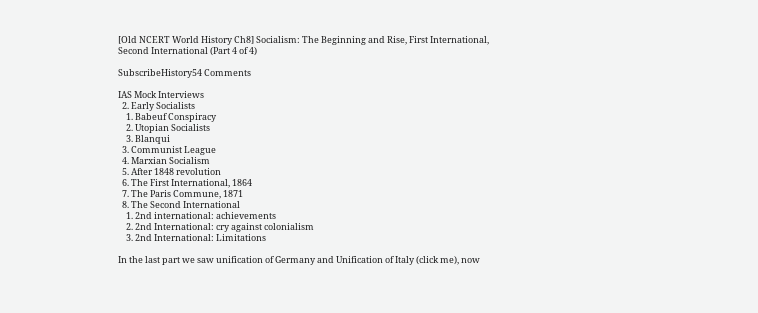[Old NCERT World History Ch8] Socialism: The Beginning and Rise, First International, Second International (Part 4 of 4)

SubscribeHistory54 Comments

IAS Mock Interviews
  2. Early Socialists
    1. Babeuf Conspiracy
    2. Utopian Socialists
    3. Blanqui
  3. Communist League
  4. Marxian Socialism
  5. After 1848 revolution
  6. The First International, 1864
  7. The Paris Commune, 1871
  8. The Second International
    1. 2nd international: achievements
    2. 2nd International: cry against colonialism
    3. 2nd International: Limitations

In the last part we saw unification of Germany and Unification of Italy (click me), now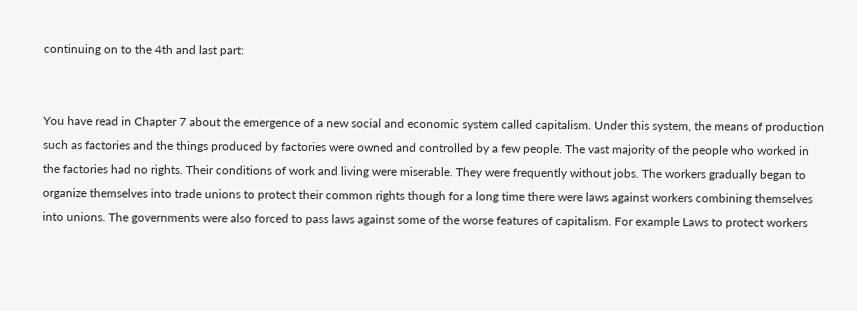continuing on to the 4th and last part:


You have read in Chapter 7 about the emergence of a new social and economic system called capitalism. Under this system, the means of production such as factories and the things produced by factories were owned and controlled by a few people. The vast majority of the people who worked in the factories had no rights. Their conditions of work and living were miserable. They were frequently without jobs. The workers gradually began to organize themselves into trade unions to protect their common rights though for a long time there were laws against workers combining themselves into unions. The governments were also forced to pass laws against some of the worse features of capitalism. For example Laws to protect workers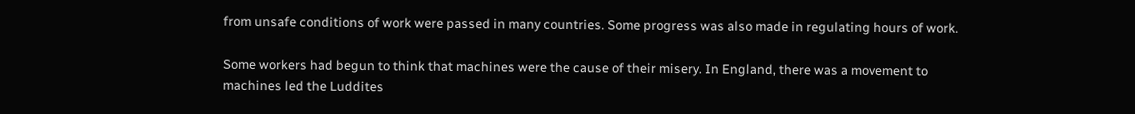from unsafe conditions of work were passed in many countries. Some progress was also made in regulating hours of work.

Some workers had begun to think that machines were the cause of their misery. In England, there was a movement to machines led the Luddites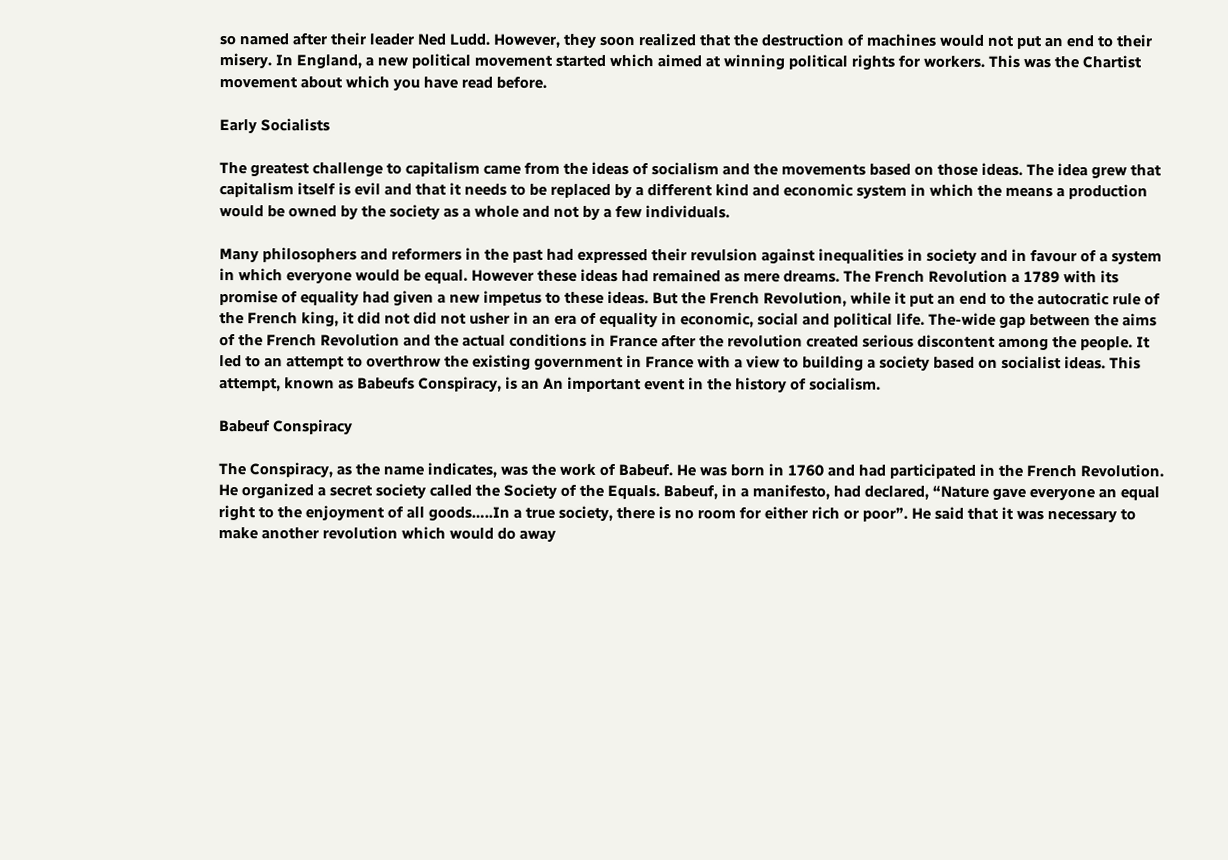so named after their leader Ned Ludd. However, they soon realized that the destruction of machines would not put an end to their misery. In England, a new political movement started which aimed at winning political rights for workers. This was the Chartist movement about which you have read before.

Early Socialists

The greatest challenge to capitalism came from the ideas of socialism and the movements based on those ideas. The idea grew that capitalism itself is evil and that it needs to be replaced by a different kind and economic system in which the means a production would be owned by the society as a whole and not by a few individuals.

Many philosophers and reformers in the past had expressed their revulsion against inequalities in society and in favour of a system in which everyone would be equal. However these ideas had remained as mere dreams. The French Revolution a 1789 with its promise of equality had given a new impetus to these ideas. But the French Revolution, while it put an end to the autocratic rule of the French king, it did not did not usher in an era of equality in economic, social and political life. The-wide gap between the aims of the French Revolution and the actual conditions in France after the revolution created serious discontent among the people. It led to an attempt to overthrow the existing government in France with a view to building a society based on socialist ideas. This attempt, known as Babeufs Conspiracy, is an An important event in the history of socialism.

Babeuf Conspiracy

The Conspiracy, as the name indicates, was the work of Babeuf. He was born in 1760 and had participated in the French Revolution. He organized a secret society called the Society of the Equals. Babeuf, in a manifesto, had declared, “Nature gave everyone an equal right to the enjoyment of all goods…..In a true society, there is no room for either rich or poor”. He said that it was necessary to make another revolution which would do away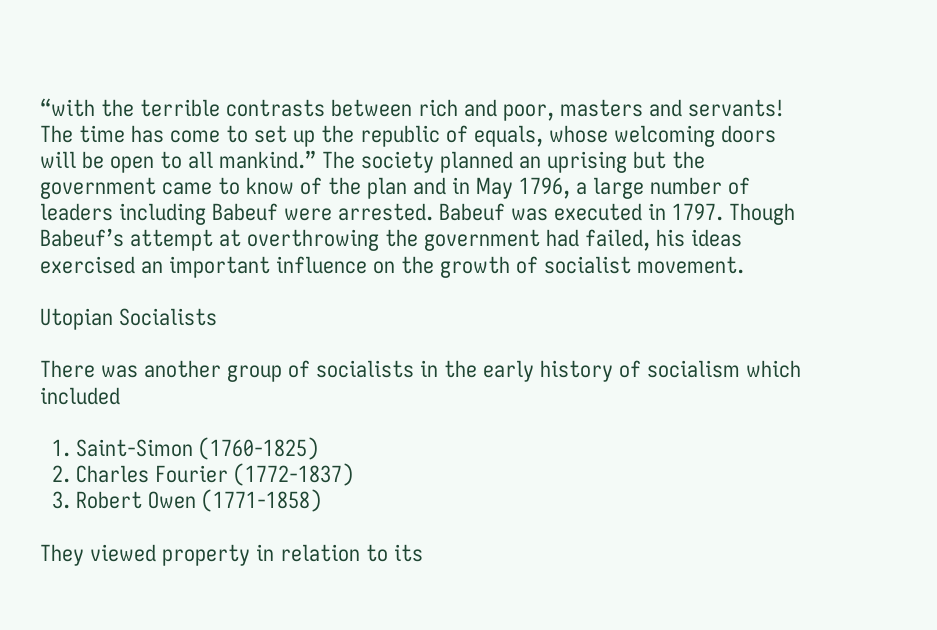“with the terrible contrasts between rich and poor, masters and servants! The time has come to set up the republic of equals, whose welcoming doors will be open to all mankind.” The society planned an uprising but the government came to know of the plan and in May 1796, a large number of leaders including Babeuf were arrested. Babeuf was executed in 1797. Though Babeuf’s attempt at overthrowing the government had failed, his ideas exercised an important influence on the growth of socialist movement.

Utopian Socialists

There was another group of socialists in the early history of socialism which included

  1. Saint-Simon (1760-1825)
  2. Charles Fourier (1772-1837)
  3. Robert Owen (1771-1858)

They viewed property in relation to its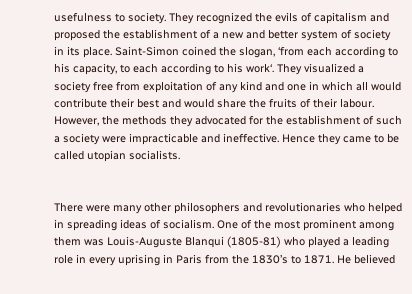usefulness to society. They recognized the evils of capitalism and proposed the establishment of a new and better system of society in its place. Saint-Simon coined the slogan, ‘from each according to his capacity, to each according to his work‘. They visualized a society free from exploitation of any kind and one in which all would contribute their best and would share the fruits of their labour. However, the methods they advocated for the establishment of such a society were impracticable and ineffective. Hence they came to be called utopian socialists.


There were many other philosophers and revolutionaries who helped in spreading ideas of socialism. One of the most prominent among them was Louis-Auguste Blanqui (1805-81) who played a leading role in every uprising in Paris from the 1830’s to 1871. He believed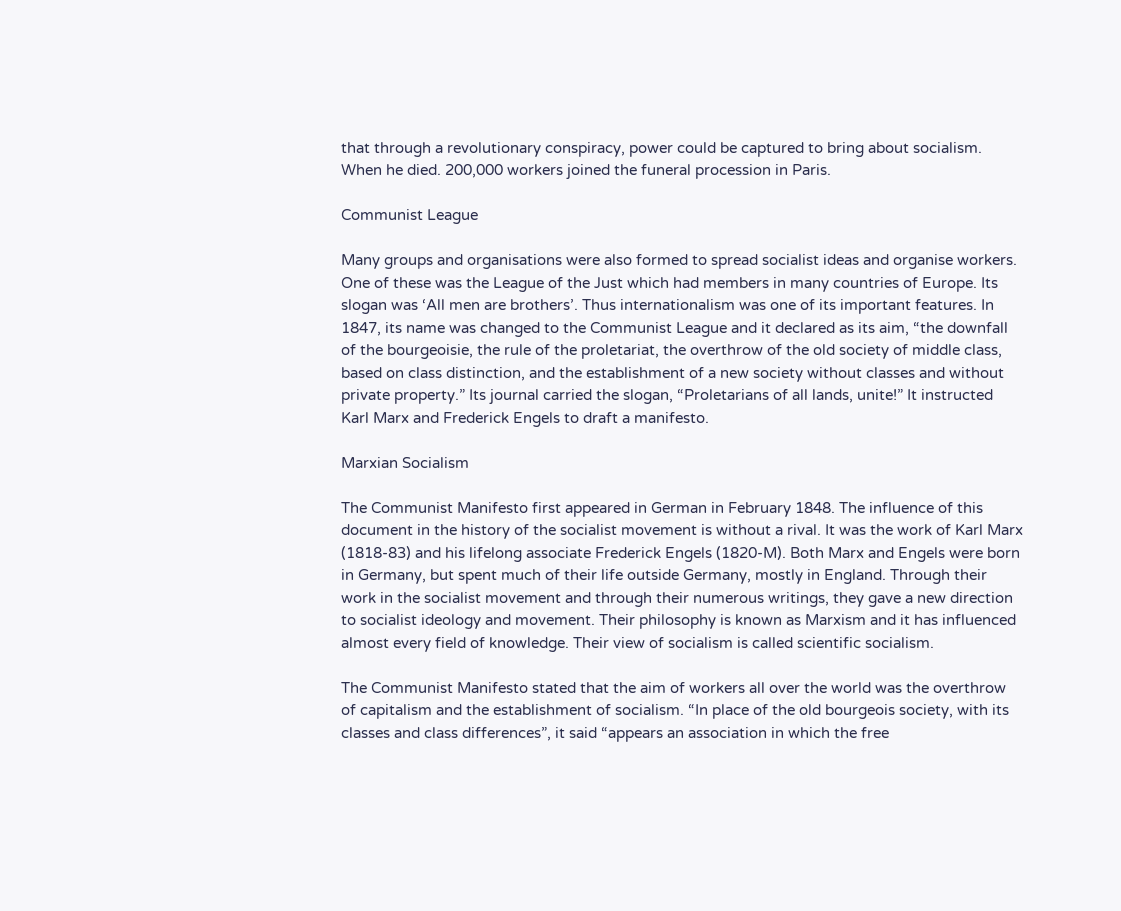that through a revolutionary conspiracy, power could be captured to bring about socialism. When he died. 200,000 workers joined the funeral procession in Paris.

Communist League

Many groups and organisations were also formed to spread socialist ideas and organise workers. One of these was the League of the Just which had members in many countries of Europe. Its slogan was ‘All men are brothers’. Thus internationalism was one of its important features. In 1847, its name was changed to the Communist League and it declared as its aim, “the downfall of the bourgeoisie, the rule of the proletariat, the overthrow of the old society of middle class, based on class distinction, and the establishment of a new society without classes and without private property.” Its journal carried the slogan, “Proletarians of all lands, unite!” It instructed Karl Marx and Frederick Engels to draft a manifesto.

Marxian Socialism

The Communist Manifesto first appeared in German in February 1848. The influence of this document in the history of the socialist movement is without a rival. It was the work of Karl Marx (1818-83) and his lifelong associate Frederick Engels (1820-M). Both Marx and Engels were born in Germany, but spent much of their life outside Germany, mostly in England. Through their work in the socialist movement and through their numerous writings, they gave a new direction to socialist ideology and movement. Their philosophy is known as Marxism and it has influenced almost every field of knowledge. Their view of socialism is called scientific socialism.

The Communist Manifesto stated that the aim of workers all over the world was the overthrow of capitalism and the establishment of socialism. “In place of the old bourgeois society, with its classes and class differences”, it said “appears an association in which the free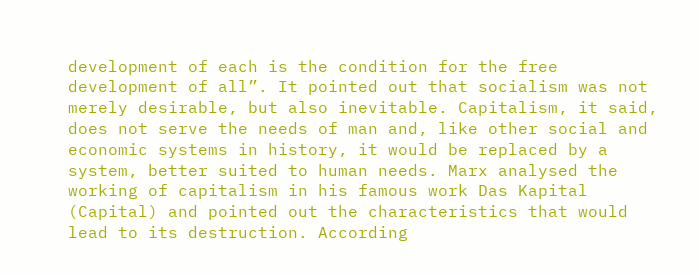development of each is the condition for the free development of all”. It pointed out that socialism was not merely desirable, but also inevitable. Capitalism, it said, does not serve the needs of man and, like other social and economic systems in history, it would be replaced by a system, better suited to human needs. Marx analysed the working of capitalism in his famous work Das Kapital (Capital) and pointed out the characteristics that would lead to its destruction. According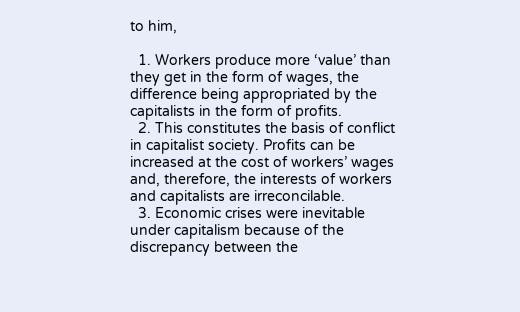to him,

  1. Workers produce more ‘value’ than they get in the form of wages, the difference being appropriated by the capitalists in the form of profits.
  2. This constitutes the basis of conflict in capitalist society. Profits can be increased at the cost of workers’ wages and, therefore, the interests of workers and capitalists are irreconcilable.
  3. Economic crises were inevitable under capitalism because of the discrepancy between the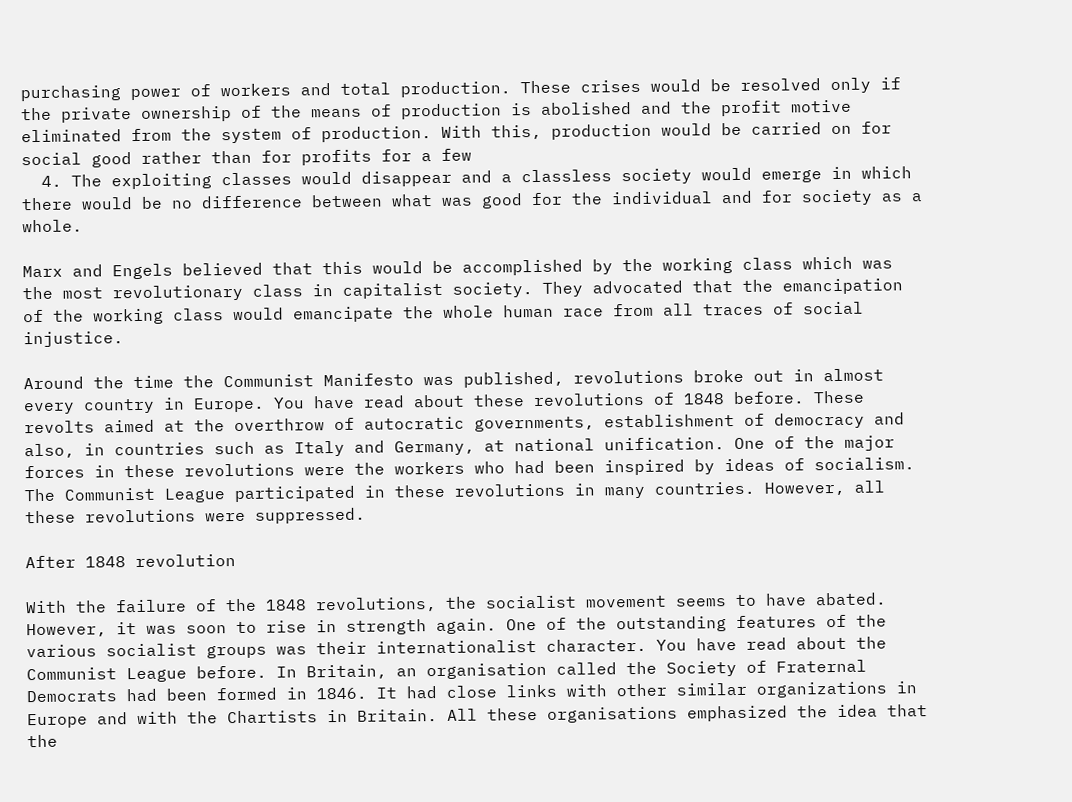purchasing power of workers and total production. These crises would be resolved only if the private ownership of the means of production is abolished and the profit motive eliminated from the system of production. With this, production would be carried on for social good rather than for profits for a few
  4. The exploiting classes would disappear and a classless society would emerge in which there would be no difference between what was good for the individual and for society as a whole.

Marx and Engels believed that this would be accomplished by the working class which was the most revolutionary class in capitalist society. They advocated that the emancipation of the working class would emancipate the whole human race from all traces of social injustice.

Around the time the Communist Manifesto was published, revolutions broke out in almost every country in Europe. You have read about these revolutions of 1848 before. These revolts aimed at the overthrow of autocratic governments, establishment of democracy and also, in countries such as Italy and Germany, at national unification. One of the major forces in these revolutions were the workers who had been inspired by ideas of socialism. The Communist League participated in these revolutions in many countries. However, all these revolutions were suppressed.

After 1848 revolution

With the failure of the 1848 revolutions, the socialist movement seems to have abated. However, it was soon to rise in strength again. One of the outstanding features of the various socialist groups was their internationalist character. You have read about the Communist League before. In Britain, an organisation called the Society of Fraternal Democrats had been formed in 1846. It had close links with other similar organizations in Europe and with the Chartists in Britain. All these organisations emphasized the idea that the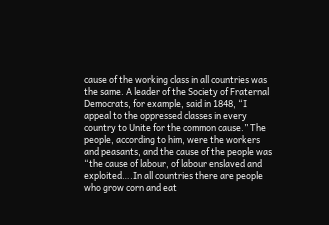cause of the working class in all countries was the same. A leader of the Society of Fraternal Democrats, for example, said in 1848, “I appeal to the oppressed classes in every country to Unite for the common cause.” The people, according to him, were the workers and peasants, and the cause of the people was “the cause of labour, of labour enslaved and exploited….In all countries there are people who grow corn and eat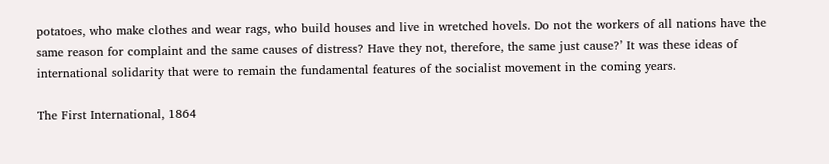potatoes, who make clothes and wear rags, who build houses and live in wretched hovels. Do not the workers of all nations have the same reason for complaint and the same causes of distress? Have they not, therefore, the same just cause?’ It was these ideas of international solidarity that were to remain the fundamental features of the socialist movement in the coming years.

The First International, 1864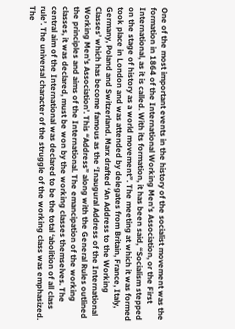One of the most important events in the history of the socialist movement was the formation in 1864 of the International Working Men’s Association, or the First International, as it is called. With its formation, it has been said, “Socialism stepped on the stage of history as a world movement”. The meeting at which it was formed took place in London and was attended by delegates from Britain, France, Italy, Germany, Poland and Switzerland. Marx drafted ‘An Address to the Working Classes’ which has become famous as the ‘Inaugural Address of the International Working Men’s Association’. This “Address” along with the General Rules outlined the principles and aims of the International. The emancipation of the working classes, it was declared, must be won by the working classes themselves. The central aim of the International was declared to be the total ‘abolition of all class rule’. The universal character of the struggle of the working class was emphasized. The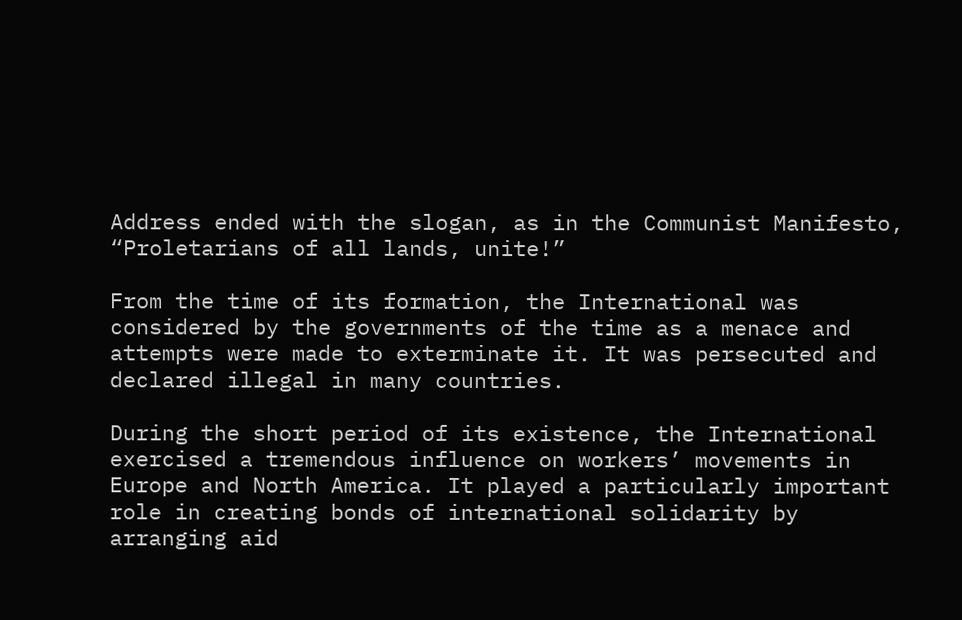Address ended with the slogan, as in the Communist Manifesto, “Proletarians of all lands, unite!”

From the time of its formation, the International was considered by the governments of the time as a menace and attempts were made to exterminate it. It was persecuted and declared illegal in many countries.

During the short period of its existence, the International exercised a tremendous influence on workers’ movements in Europe and North America. It played a particularly important role in creating bonds of international solidarity by arranging aid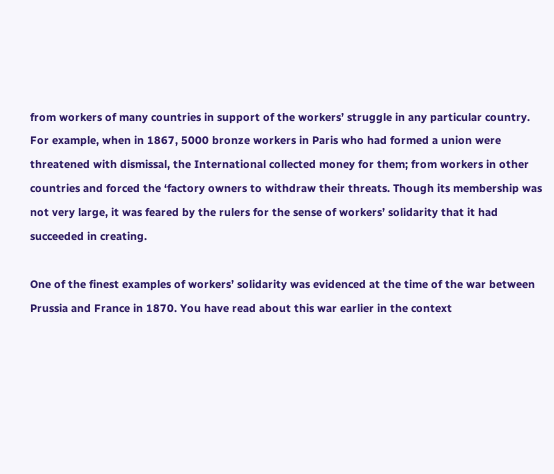from workers of many countries in support of the workers’ struggle in any particular country. For example, when in 1867, 5000 bronze workers in Paris who had formed a union were threatened with dismissal, the International collected money for them; from workers in other countries and forced the ‘factory owners to withdraw their threats. Though its membership was not very large, it was feared by the rulers for the sense of workers’ solidarity that it had succeeded in creating.

One of the finest examples of workers’ solidarity was evidenced at the time of the war between Prussia and France in 1870. You have read about this war earlier in the context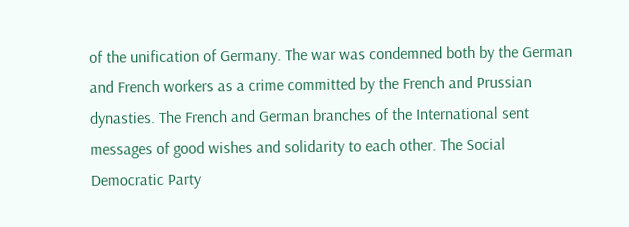of the unification of Germany. The war was condemned both by the German and French workers as a crime committed by the French and Prussian dynasties. The French and German branches of the International sent messages of good wishes and solidarity to each other. The Social Democratic Party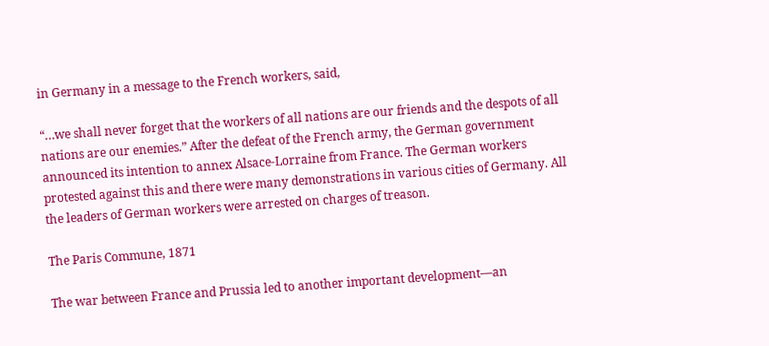in Germany in a message to the French workers, said,

“…we shall never forget that the workers of all nations are our friends and the despots of all nations are our enemies.” After the defeat of the French army, the German government announced its intention to annex Alsace-Lorraine from France. The German workers protested against this and there were many demonstrations in various cities of Germany. All the leaders of German workers were arrested on charges of treason.

The Paris Commune, 1871

The war between France and Prussia led to another important development—an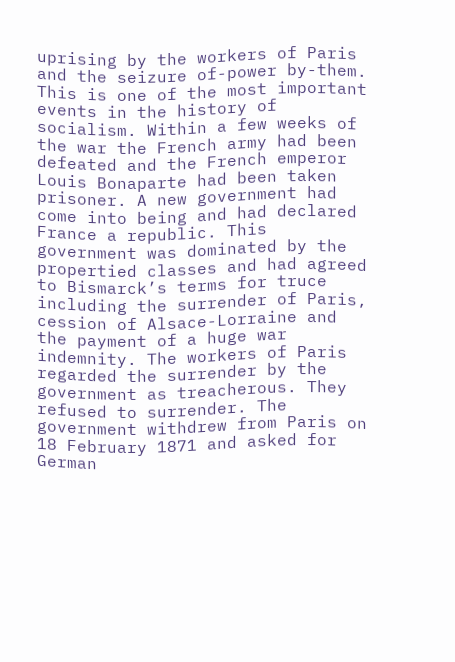uprising by the workers of Paris and the seizure of-power by-them. This is one of the most important events in the history of socialism. Within a few weeks of the war the French army had been defeated and the French emperor Louis Bonaparte had been taken prisoner. A new government had come into being and had declared France a republic. This government was dominated by the propertied classes and had agreed to Bismarck’s terms for truce including the surrender of Paris, cession of Alsace-Lorraine and the payment of a huge war indemnity. The workers of Paris regarded the surrender by the government as treacherous. They refused to surrender. The government withdrew from Paris on 18 February 1871 and asked for German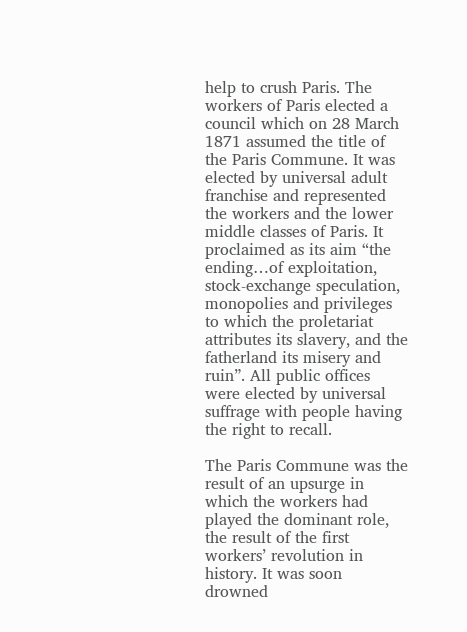help to crush Paris. The workers of Paris elected a council which on 28 March 1871 assumed the title of the Paris Commune. It was elected by universal adult franchise and represented the workers and the lower middle classes of Paris. It proclaimed as its aim “the ending…of exploitation, stock-exchange speculation, monopolies and privileges to which the proletariat attributes its slavery, and the fatherland its misery and ruin”. All public offices were elected by universal suffrage with people having the right to recall.

The Paris Commune was the result of an upsurge in which the workers had played the dominant role, the result of the first workers’ revolution in history. It was soon drowned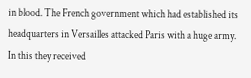in blood. The French government which had established its headquarters in Versailles attacked Paris with a huge army. In this they received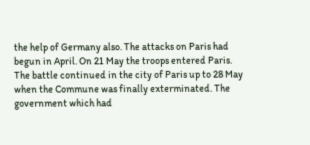the help of Germany also. The attacks on Paris had begun in April. On 21 May the troops entered Paris. The battle continued in the city of Paris up to 28 May when the Commune was finally exterminated. The government which had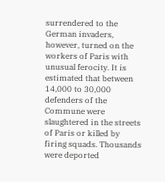surrendered to the German invaders, however, turned on the workers of Paris with unusual ferocity. It is estimated that between 14,000 to 30,000 defenders of the Commune were slaughtered in the streets of Paris or killed by firing squads. Thousands were deported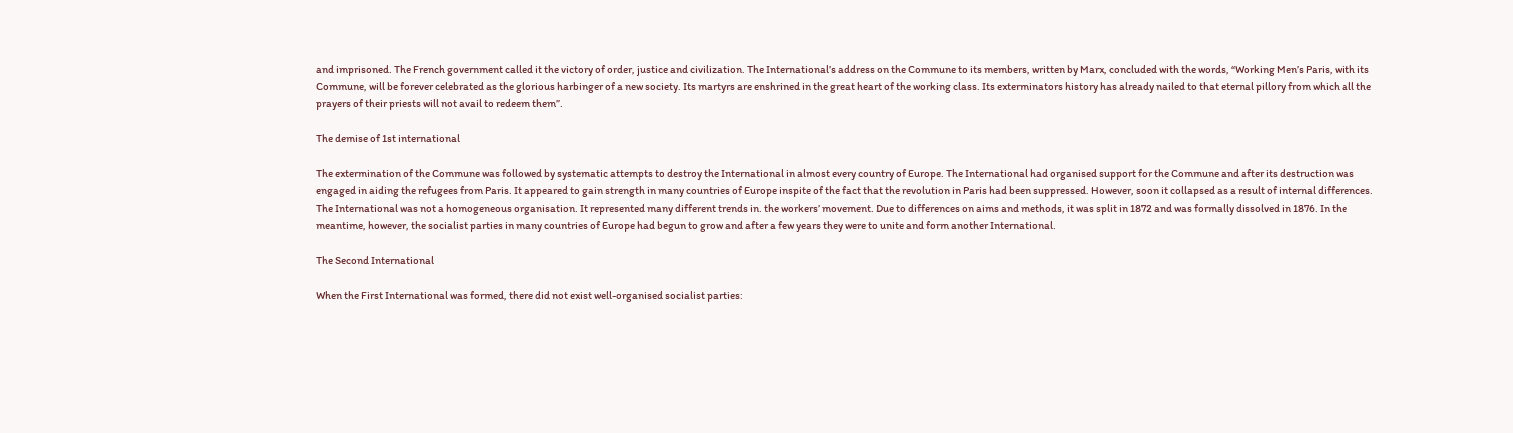and imprisoned. The French government called it the victory of order, justice and civilization. The International’s address on the Commune to its members, written by Marx, concluded with the words, “Working Men’s Paris, with its Commune, will be forever celebrated as the glorious harbinger of a new society. Its martyrs are enshrined in the great heart of the working class. Its exterminators history has already nailed to that eternal pillory from which all the prayers of their priests will not avail to redeem them”.

The demise of 1st international

The extermination of the Commune was followed by systematic attempts to destroy the International in almost every country of Europe. The International had organised support for the Commune and after its destruction was engaged in aiding the refugees from Paris. It appeared to gain strength in many countries of Europe inspite of the fact that the revolution in Paris had been suppressed. However, soon it collapsed as a result of internal differences. The International was not a homogeneous organisation. It represented many different trends in. the workers’ movement. Due to differences on aims and methods, it was split in 1872 and was formally dissolved in 1876. In the meantime, however, the socialist parties in many countries of Europe had begun to grow and after a few years they were to unite and form another International.

The Second International

When the First International was formed, there did not exist well-organised socialist parties: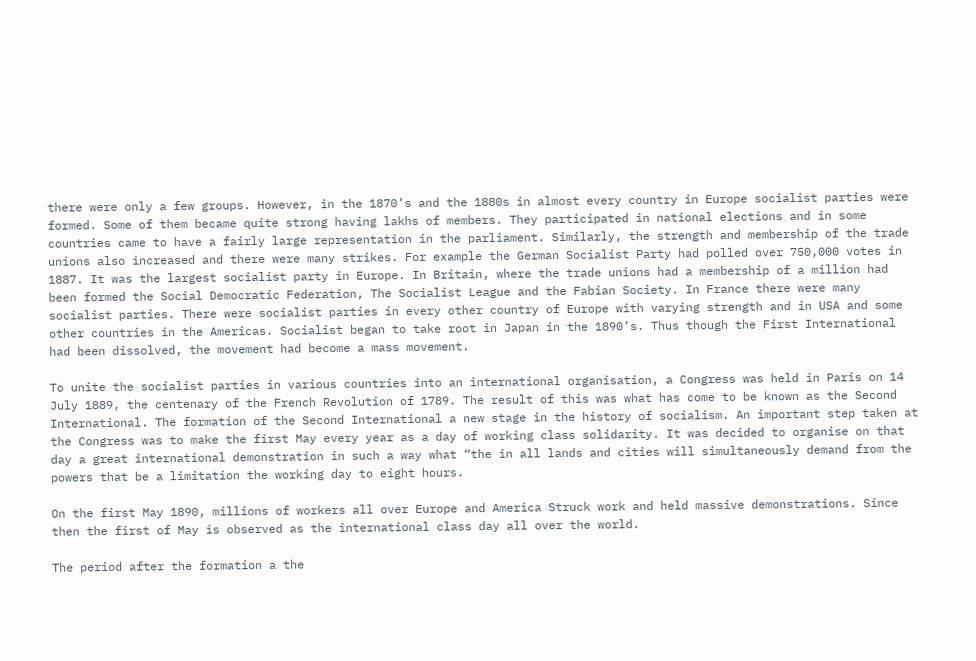there were only a few groups. However, in the 1870’s and the 1880s in almost every country in Europe socialist parties were formed. Some of them became quite strong having lakhs of members. They participated in national elections and in some countries came to have a fairly large representation in the parliament. Similarly, the strength and membership of the trade unions also increased and there were many strikes. For example the German Socialist Party had polled over 750,000 votes in 1887. It was the largest socialist party in Europe. In Britain, where the trade unions had a membership of a million had been formed the Social Democratic Federation, The Socialist League and the Fabian Society. In France there were many socialist parties. There were socialist parties in every other country of Europe with varying strength and in USA and some other countries in the Americas. Socialist began to take root in Japan in the 1890’s. Thus though the First International had been dissolved, the movement had become a mass movement.

To unite the socialist parties in various countries into an international organisation, a Congress was held in Paris on 14 July 1889, the centenary of the French Revolution of 1789. The result of this was what has come to be known as the Second International. The formation of the Second International a new stage in the history of socialism. An important step taken at the Congress was to make the first May every year as a day of working class solidarity. It was decided to organise on that day a great international demonstration in such a way what “the in all lands and cities will simultaneously demand from the powers that be a limitation the working day to eight hours.

On the first May 1890, millions of workers all over Europe and America Struck work and held massive demonstrations. Since then the first of May is observed as the international class day all over the world.

The period after the formation a the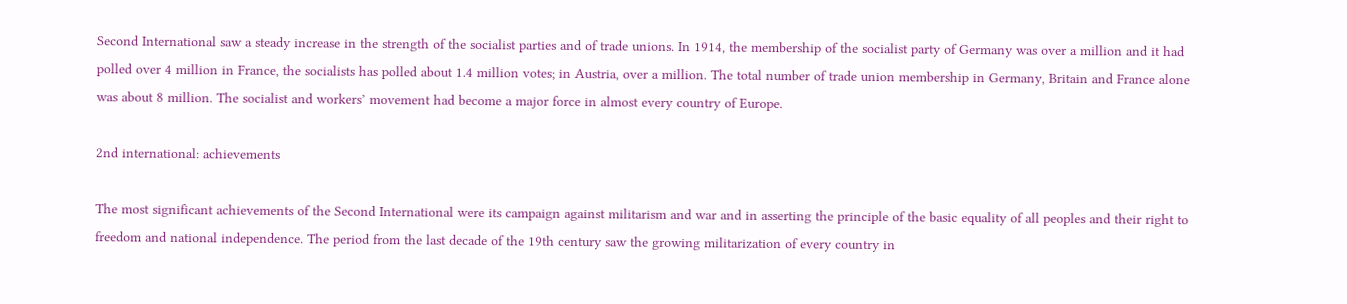Second International saw a steady increase in the strength of the socialist parties and of trade unions. In 1914, the membership of the socialist party of Germany was over a million and it had polled over 4 million in France, the socialists has polled about 1.4 million votes; in Austria, over a million. The total number of trade union membership in Germany, Britain and France alone was about 8 million. The socialist and workers’ movement had become a major force in almost every country of Europe.

2nd international: achievements

The most significant achievements of the Second International were its campaign against militarism and war and in asserting the principle of the basic equality of all peoples and their right to freedom and national independence. The period from the last decade of the 19th century saw the growing militarization of every country in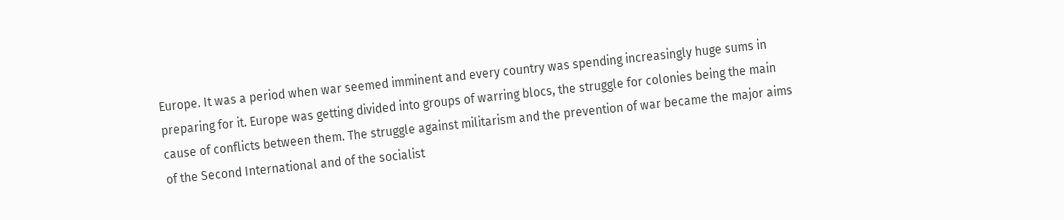Europe. It was a period when war seemed imminent and every country was spending increasingly huge sums in preparing for it. Europe was getting divided into groups of warring blocs, the struggle for colonies being the main cause of conflicts between them. The struggle against militarism and the prevention of war became the major aims of the Second International and of the socialist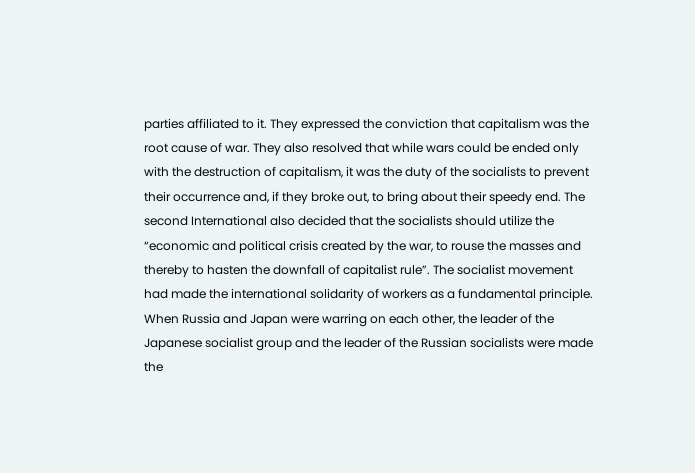parties affiliated to it. They expressed the conviction that capitalism was the root cause of war. They also resolved that while wars could be ended only with the destruction of capitalism, it was the duty of the socialists to prevent their occurrence and, if they broke out, to bring about their speedy end. The second International also decided that the socialists should utilize the “economic and political crisis created by the war, to rouse the masses and thereby to hasten the downfall of capitalist rule”. The socialist movement had made the international solidarity of workers as a fundamental principle. When Russia and Japan were warring on each other, the leader of the Japanese socialist group and the leader of the Russian socialists were made the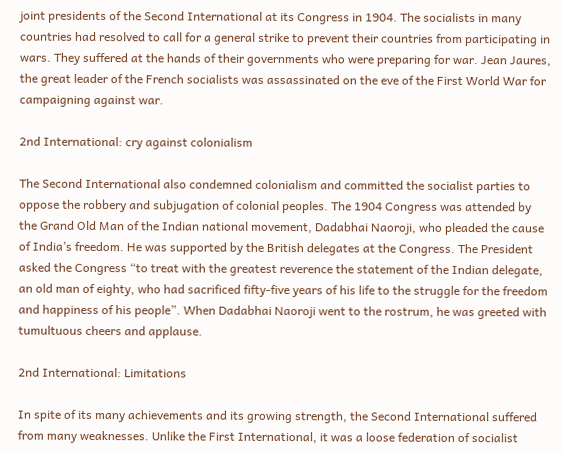joint presidents of the Second International at its Congress in 1904. The socialists in many countries had resolved to call for a general strike to prevent their countries from participating in wars. They suffered at the hands of their governments who were preparing for war. Jean Jaures, the great leader of the French socialists was assassinated on the eve of the First World War for campaigning against war.

2nd International: cry against colonialism

The Second International also condemned colonialism and committed the socialist parties to oppose the robbery and subjugation of colonial peoples. The 1904 Congress was attended by the Grand Old Man of the Indian national movement, Dadabhai Naoroji, who pleaded the cause of India’s freedom. He was supported by the British delegates at the Congress. The President asked the Congress “to treat with the greatest reverence the statement of the Indian delegate, an old man of eighty, who had sacrificed fifty-five years of his life to the struggle for the freedom and happiness of his people”. When Dadabhai Naoroji went to the rostrum, he was greeted with tumultuous cheers and applause.

2nd International: Limitations

In spite of its many achievements and its growing strength, the Second International suffered from many weaknesses. Unlike the First International, it was a loose federation of socialist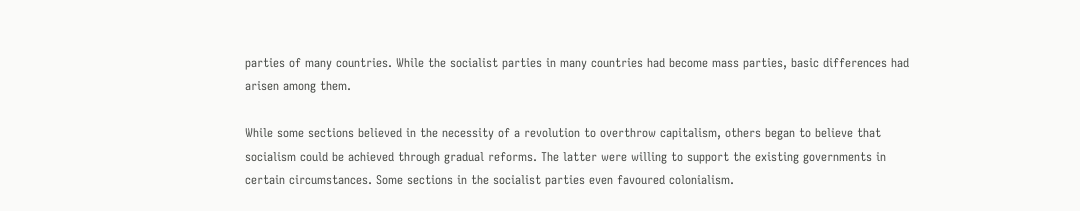parties of many countries. While the socialist parties in many countries had become mass parties, basic differences had arisen among them.

While some sections believed in the necessity of a revolution to overthrow capitalism, others began to believe that socialism could be achieved through gradual reforms. The latter were willing to support the existing governments in certain circumstances. Some sections in the socialist parties even favoured colonialism.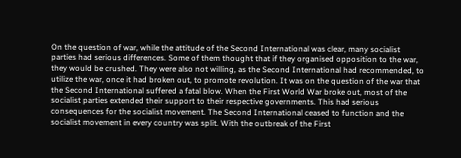On the question of war, while the attitude of the Second International was clear, many socialist parties had serious differences. Some of them thought that if they organised opposition to the war, they would be crushed. They were also not willing, as the Second International had recommended, to utilize the war, once it had broken out, to promote revolution. It was on the question of the war that the Second International suffered a fatal blow. When the First World War broke out, most of the socialist parties extended their support to their respective governments. This had serious consequences for the socialist movement. The Second International ceased to function and the socialist movement in every country was split. With the outbreak of the First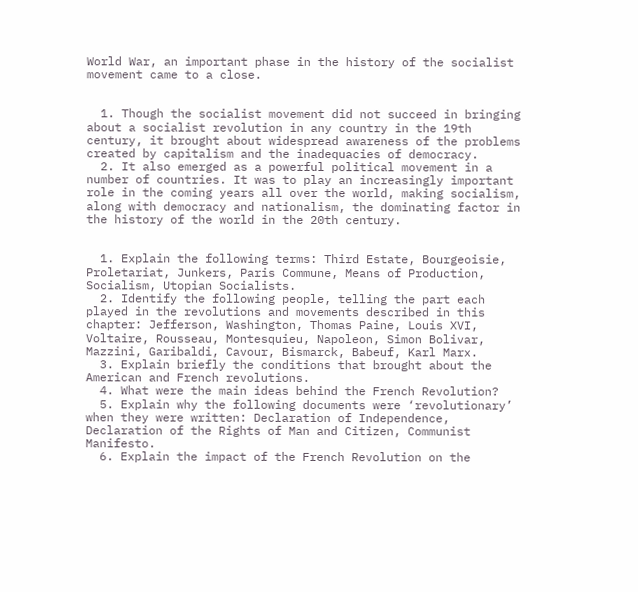World War, an important phase in the history of the socialist movement came to a close.


  1. Though the socialist movement did not succeed in bringing about a socialist revolution in any country in the 19th century, it brought about widespread awareness of the problems created by capitalism and the inadequacies of democracy.
  2. It also emerged as a powerful political movement in a number of countries. It was to play an increasingly important role in the coming years all over the world, making socialism, along with democracy and nationalism, the dominating factor in the history of the world in the 20th century.


  1. Explain the following terms: Third Estate, Bourgeoisie, Proletariat, Junkers, Paris Commune, Means of Production, Socialism, Utopian Socialists.
  2. Identify the following people, telling the part each played in the revolutions and movements described in this chapter: Jefferson, Washington, Thomas Paine, Louis XVI, Voltaire, Rousseau, Montesquieu, Napoleon, Simon Bolivar, Mazzini, Garibaldi, Cavour, Bismarck, Babeuf, Karl Marx.
  3. Explain briefly the conditions that brought about the American and French revolutions.
  4. What were the main ideas behind the French Revolution?
  5. Explain why the following documents were ‘revolutionary’ when they were written: Declaration of Independence, Declaration of the Rights of Man and Citizen, Communist Manifesto.
  6. Explain the impact of the French Revolution on the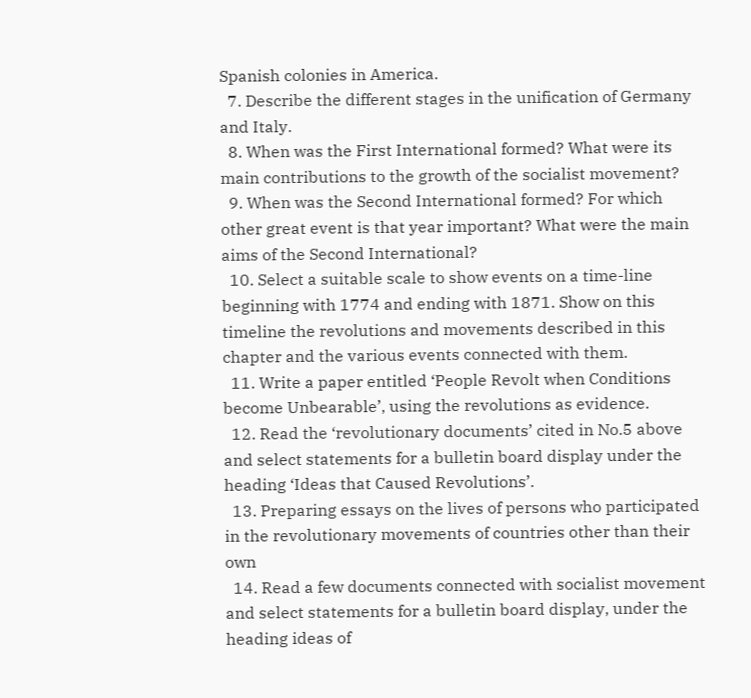Spanish colonies in America.
  7. Describe the different stages in the unification of Germany and Italy.
  8. When was the First International formed? What were its main contributions to the growth of the socialist movement?
  9. When was the Second International formed? For which other great event is that year important? What were the main aims of the Second International?
  10. Select a suitable scale to show events on a time-line beginning with 1774 and ending with 1871. Show on this timeline the revolutions and movements described in this chapter and the various events connected with them.
  11. Write a paper entitled ‘People Revolt when Conditions become Unbearable’, using the revolutions as evidence.
  12. Read the ‘revolutionary documents’ cited in No.5 above and select statements for a bulletin board display under the heading ‘Ideas that Caused Revolutions’.
  13. Preparing essays on the lives of persons who participated in the revolutionary movements of countries other than their own
  14. Read a few documents connected with socialist movement and select statements for a bulletin board display, under the heading ideas of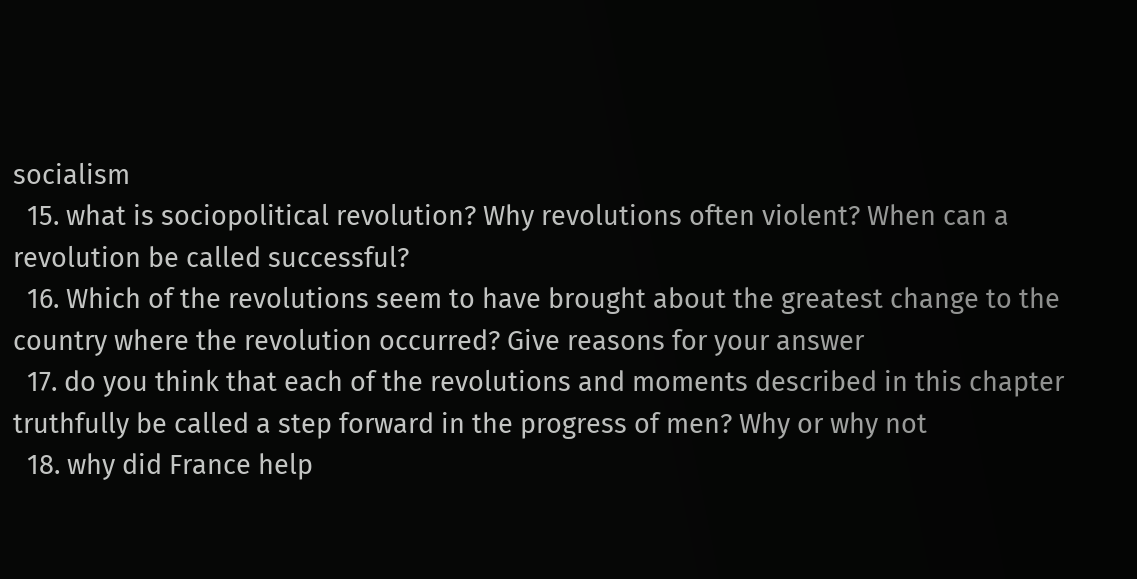socialism
  15. what is sociopolitical revolution? Why revolutions often violent? When can a revolution be called successful?
  16. Which of the revolutions seem to have brought about the greatest change to the country where the revolution occurred? Give reasons for your answer
  17. do you think that each of the revolutions and moments described in this chapter truthfully be called a step forward in the progress of men? Why or why not
  18. why did France help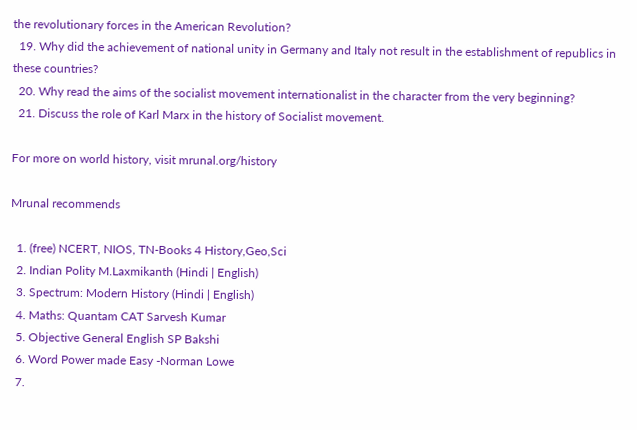the revolutionary forces in the American Revolution?
  19. Why did the achievement of national unity in Germany and Italy not result in the establishment of republics in these countries?
  20. Why read the aims of the socialist movement internationalist in the character from the very beginning?
  21. Discuss the role of Karl Marx in the history of Socialist movement.

For more on world history, visit mrunal.org/history

Mrunal recommends

  1. (free) NCERT, NIOS, TN-Books 4 History,Geo,Sci
  2. Indian Polity M.Laxmikanth (Hindi | English)
  3. Spectrum: Modern History (Hindi | English)
  4. Maths: Quantam CAT Sarvesh Kumar
  5. Objective General English SP Bakshi
  6. Word Power made Easy -Norman Lowe
  7.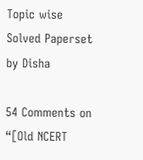Topic wise Solved Paperset by Disha

54 Comments on “[Old NCERT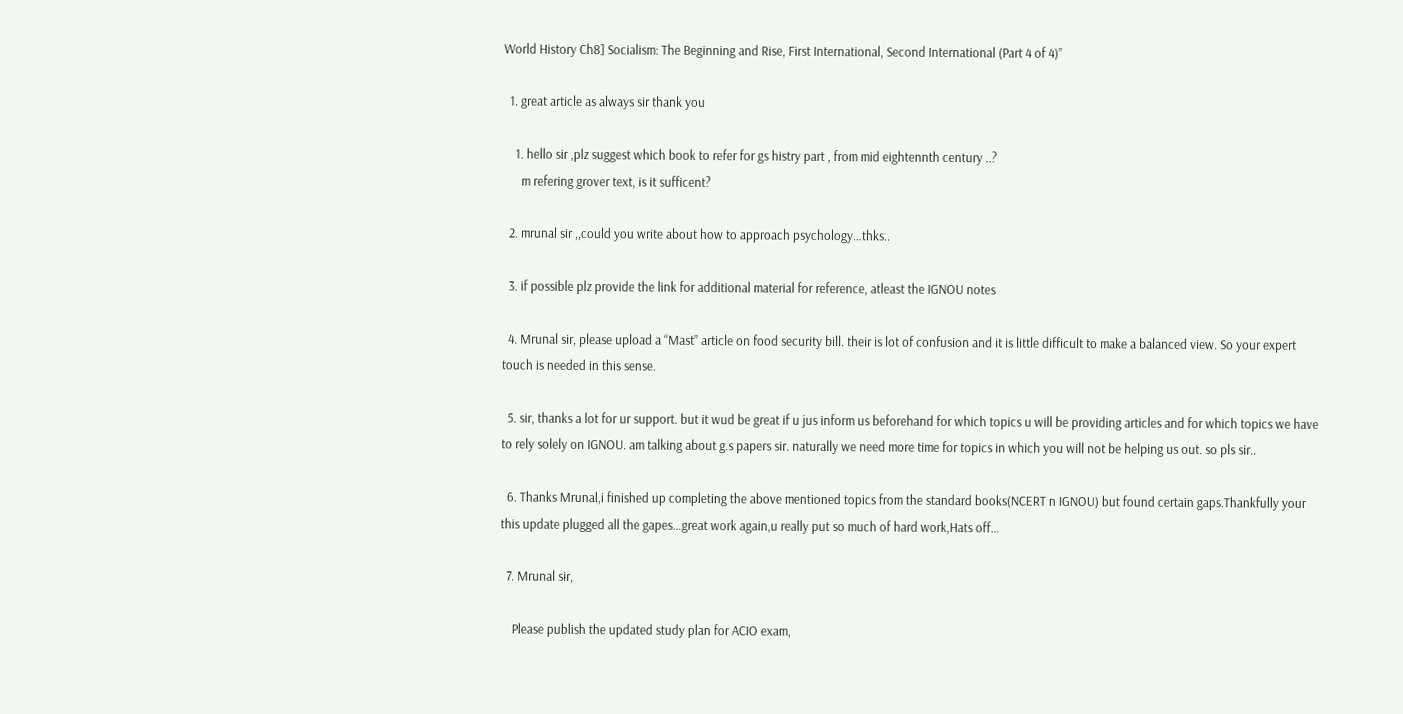World History Ch8] Socialism: The Beginning and Rise, First International, Second International (Part 4 of 4)”

  1. great article as always sir thank you

    1. hello sir ,plz suggest which book to refer for gs histry part , from mid eightennth century ..?
      m refering grover text, is it sufficent?

  2. mrunal sir ,,could you write about how to approach psychology…thks..

  3. if possible plz provide the link for additional material for reference, atleast the IGNOU notes

  4. Mrunal sir, please upload a “Mast” article on food security bill. their is lot of confusion and it is little difficult to make a balanced view. So your expert touch is needed in this sense.

  5. sir, thanks a lot for ur support. but it wud be great if u jus inform us beforehand for which topics u will be providing articles and for which topics we have to rely solely on IGNOU. am talking about g.s papers sir. naturally we need more time for topics in which you will not be helping us out. so pls sir..

  6. Thanks Mrunal,i finished up completing the above mentioned topics from the standard books(NCERT n IGNOU) but found certain gaps.Thankfully your this update plugged all the gapes…great work again,u really put so much of hard work,Hats off…

  7. Mrunal sir,

    Please publish the updated study plan for ACIO exam,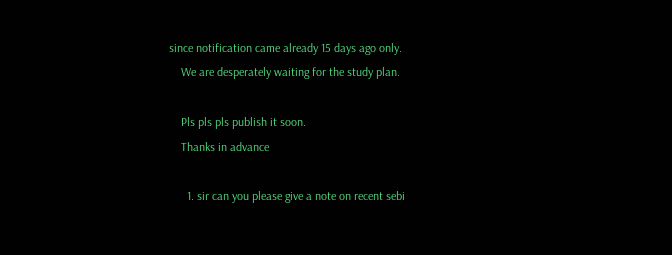since notification came already 15 days ago only.
    We are desperately waiting for the study plan.

    Pls pls pls publish it soon.
    Thanks in advance

      1. sir can you please give a note on recent sebi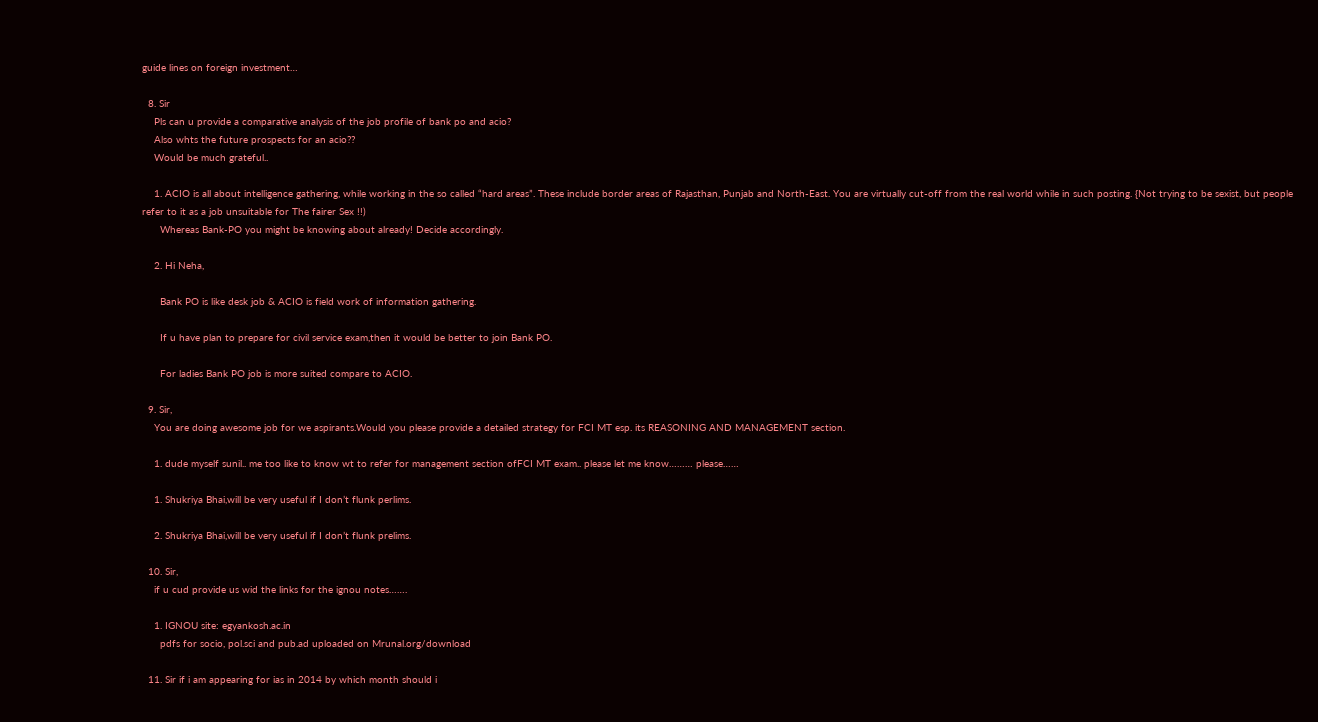guide lines on foreign investment…

  8. Sir
    Pls can u provide a comparative analysis of the job profile of bank po and acio?
    Also whts the future prospects for an acio??
    Would be much grateful..

    1. ACIO is all about intelligence gathering, while working in the so called “hard areas”. These include border areas of Rajasthan, Punjab and North-East. You are virtually cut-off from the real world while in such posting. {Not trying to be sexist, but people refer to it as a job unsuitable for The fairer Sex !!)
      Whereas Bank-PO you might be knowing about already! Decide accordingly.

    2. Hi Neha,

      Bank PO is like desk job & ACIO is field work of information gathering.

      If u have plan to prepare for civil service exam,then it would be better to join Bank PO.

      For ladies Bank PO job is more suited compare to ACIO.

  9. Sir,
    You are doing awesome job for we aspirants.Would you please provide a detailed strategy for FCI MT esp. its REASONING AND MANAGEMENT section.

    1. dude myself sunil.. me too like to know wt to refer for management section ofFCI MT exam.. please let me know……… please……

    1. Shukriya Bhai,will be very useful if I don’t flunk perlims.

    2. Shukriya Bhai,will be very useful if I don’t flunk prelims.

  10. Sir,
    if u cud provide us wid the links for the ignou notes…….

    1. IGNOU site: egyankosh.ac.in
      pdfs for socio, pol.sci and pub.ad uploaded on Mrunal.org/download

  11. Sir if i am appearing for ias in 2014 by which month should i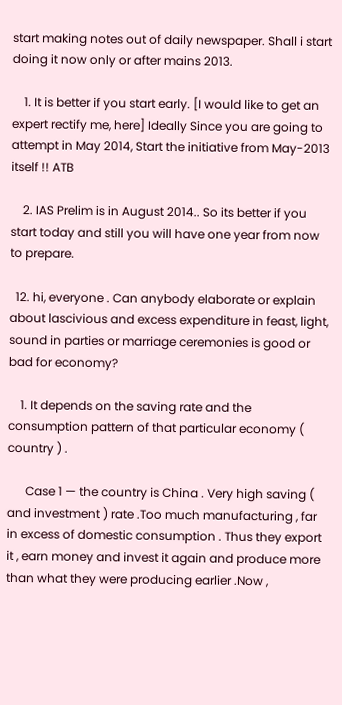start making notes out of daily newspaper. Shall i start doing it now only or after mains 2013.

    1. It is better if you start early. [I would like to get an expert rectify me, here] Ideally Since you are going to attempt in May 2014, Start the initiative from May-2013 itself !! ATB

    2. IAS Prelim is in August 2014.. So its better if you start today and still you will have one year from now to prepare.

  12. hi, everyone . Can anybody elaborate or explain about lascivious and excess expenditure in feast, light, sound in parties or marriage ceremonies is good or bad for economy?

    1. It depends on the saving rate and the consumption pattern of that particular economy ( country ) .

      Case 1 — the country is China . Very high saving ( and investment ) rate .Too much manufacturing , far in excess of domestic consumption . Thus they export it , earn money and invest it again and produce more than what they were producing earlier .Now ,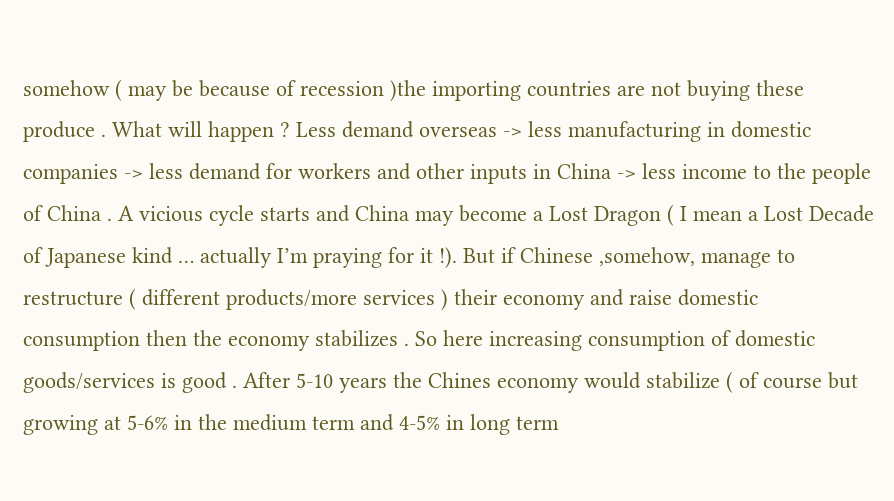somehow ( may be because of recession )the importing countries are not buying these produce . What will happen ? Less demand overseas -> less manufacturing in domestic companies -> less demand for workers and other inputs in China -> less income to the people of China . A vicious cycle starts and China may become a Lost Dragon ( I mean a Lost Decade of Japanese kind … actually I’m praying for it !). But if Chinese ,somehow, manage to restructure ( different products/more services ) their economy and raise domestic consumption then the economy stabilizes . So here increasing consumption of domestic goods/services is good . After 5-10 years the Chines economy would stabilize ( of course but growing at 5-6% in the medium term and 4-5% in long term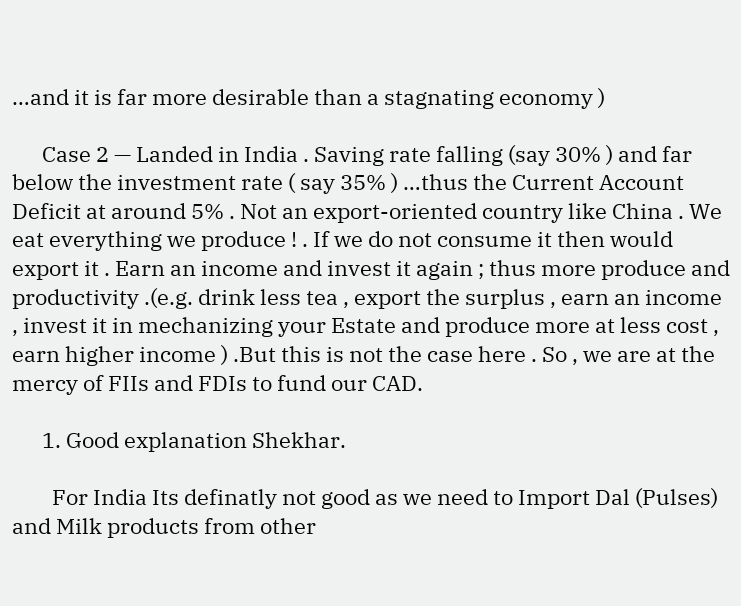…and it is far more desirable than a stagnating economy )

      Case 2 — Landed in India . Saving rate falling (say 30% ) and far below the investment rate ( say 35% ) …thus the Current Account Deficit at around 5% . Not an export-oriented country like China . We eat everything we produce ! . If we do not consume it then would export it . Earn an income and invest it again ; thus more produce and productivity .(e.g. drink less tea , export the surplus , earn an income , invest it in mechanizing your Estate and produce more at less cost , earn higher income ) .But this is not the case here . So , we are at the mercy of FIIs and FDIs to fund our CAD.

      1. Good explanation Shekhar.

        For India Its definatly not good as we need to Import Dal (Pulses) and Milk products from other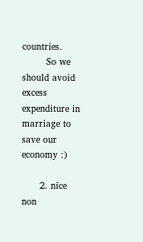countries.
        So we should avoid excess expenditure in marriage to save our economy :)

      2. nice non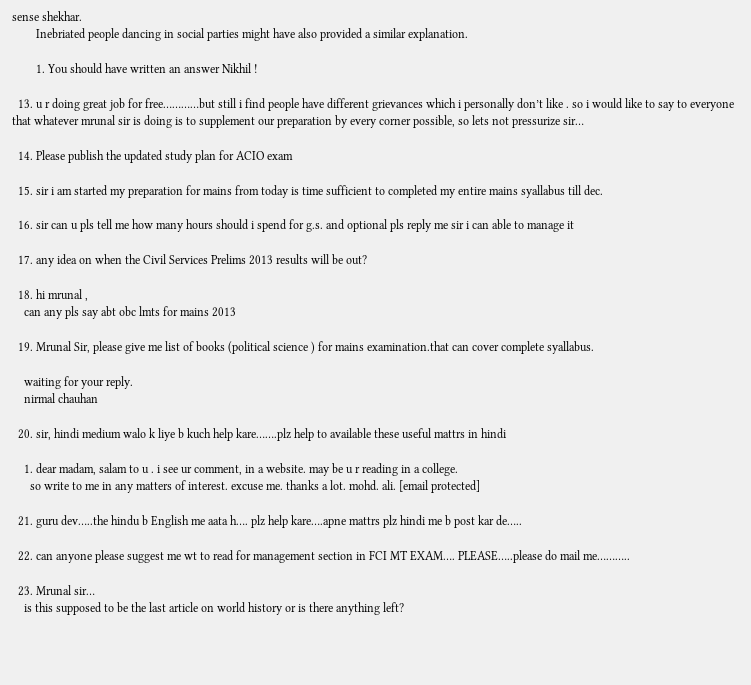sense shekhar.
        Inebriated people dancing in social parties might have also provided a similar explanation.

        1. You should have written an answer Nikhil !

  13. u r doing great job for free…………but still i find people have different grievances which i personally don’t like . so i would like to say to everyone that whatever mrunal sir is doing is to supplement our preparation by every corner possible, so lets not pressurize sir…

  14. Please publish the updated study plan for ACIO exam

  15. sir i am started my preparation for mains from today is time sufficient to completed my entire mains syallabus till dec.

  16. sir can u pls tell me how many hours should i spend for g.s. and optional pls reply me sir i can able to manage it

  17. any idea on when the Civil Services Prelims 2013 results will be out?

  18. hi mrunal ,
    can any pls say abt obc lmts for mains 2013

  19. Mrunal Sir, please give me list of books (political science ) for mains examination.that can cover complete syallabus.

    waiting for your reply.
    nirmal chauhan

  20. sir, hindi medium walo k liye b kuch help kare…….plz help to available these useful mattrs in hindi

    1. dear madam, salam to u . i see ur comment, in a website. may be u r reading in a college.
      so write to me in any matters of interest. excuse me. thanks a lot. mohd. ali. [email protected]

  21. guru dev…..the hindu b English me aata h…. plz help kare….apne mattrs plz hindi me b post kar de…..

  22. can anyone please suggest me wt to read for management section in FCI MT EXAM…. PLEASE…..please do mail me………..

  23. Mrunal sir…
    is this supposed to be the last article on world history or is there anything left?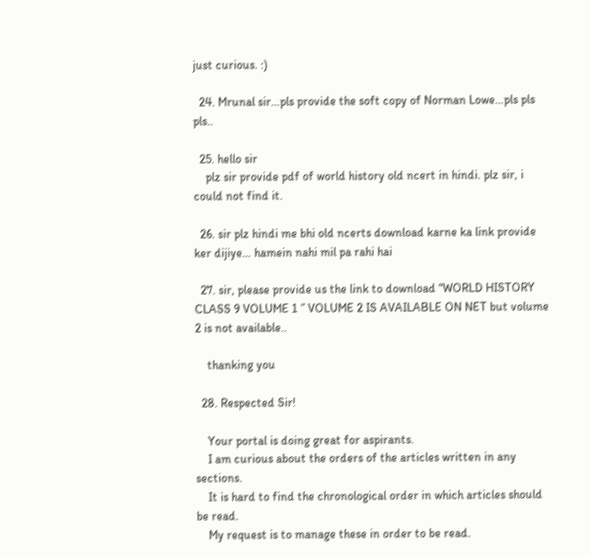just curious. :)

  24. Mrunal sir…pls provide the soft copy of Norman Lowe…pls pls pls..

  25. hello sir
    plz sir provide pdf of world history old ncert in hindi. plz sir, i could not find it.

  26. sir plz hindi me bhi old ncerts download karne ka link provide ker dijiye… hamein nahi mil pa rahi hai

  27. sir, please provide us the link to download “WORLD HISTORY CLASS 9 VOLUME 1 ” VOLUME 2 IS AVAILABLE ON NET but volume 2 is not available..

    thanking you

  28. Respected Sir!

    Your portal is doing great for aspirants.
    I am curious about the orders of the articles written in any sections.
    It is hard to find the chronological order in which articles should be read.
    My request is to manage these in order to be read.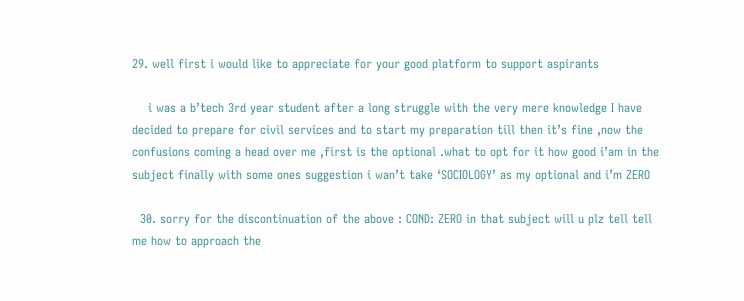29. well first i would like to appreciate for your good platform to support aspirants

    i was a b’tech 3rd year student after a long struggle with the very mere knowledge I have decided to prepare for civil services and to start my preparation till then it’s fine ,now the confusions coming a head over me ,first is the optional .what to opt for it how good i’am in the subject finally with some ones suggestion i wan’t take ‘SOCIOLOGY’ as my optional and i’m ZERO

  30. sorry for the discontinuation of the above : COND: ZERO in that subject will u plz tell tell me how to approach the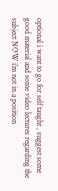optional i want to go for self taught , suggest some good material and some video lectures regarding the subject NOW i’m not in a position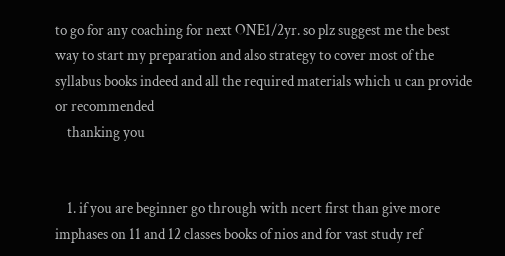to go for any coaching for next ONE1/2yr. so plz suggest me the best way to start my preparation and also strategy to cover most of the syllabus books indeed and all the required materials which u can provide or recommended
    thanking you


    1. if you are beginner go through with ncert first than give more imphases on 11 and 12 classes books of nios and for vast study ref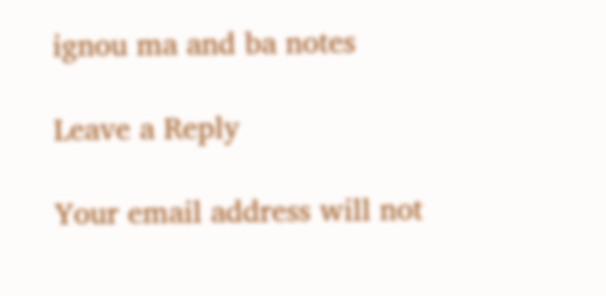ignou ma and ba notes

Leave a Reply

Your email address will not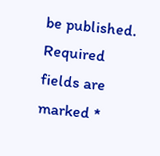be published. Required fields are marked *